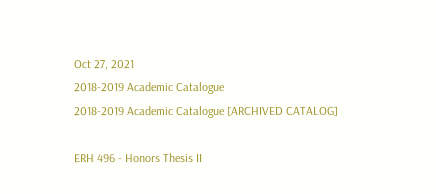Oct 27, 2021
2018-2019 Academic Catalogue
2018-2019 Academic Catalogue [ARCHIVED CATALOG]

ERH 496 - Honors Thesis II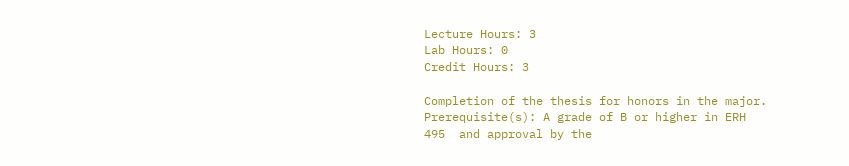Lecture Hours: 3
Lab Hours: 0
Credit Hours: 3

Completion of the thesis for honors in the major. Prerequisite(s): A grade of B or higher in ERH 495  and approval by the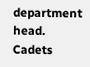department head. Cadets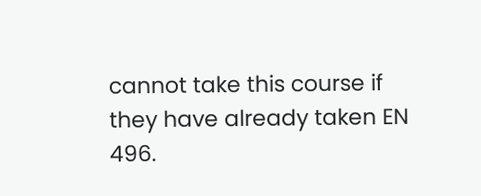cannot take this course if they have already taken EN 496.